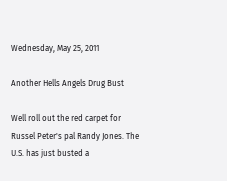Wednesday, May 25, 2011

Another Hells Angels Drug Bust

Well roll out the red carpet for Russel Peter's pal Randy Jones. The U.S. has just busted a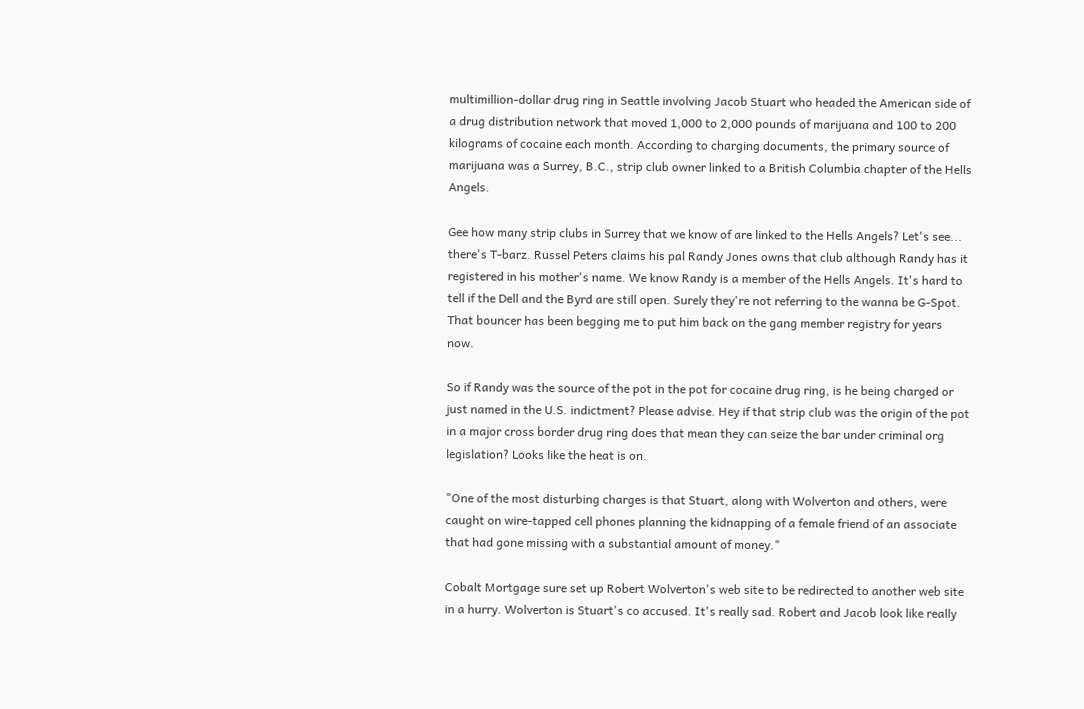multimillion-dollar drug ring in Seattle involving Jacob Stuart who headed the American side of a drug distribution network that moved 1,000 to 2,000 pounds of marijuana and 100 to 200 kilograms of cocaine each month. According to charging documents, the primary source of marijuana was a Surrey, B.C., strip club owner linked to a British Columbia chapter of the Hells Angels.

Gee how many strip clubs in Surrey that we know of are linked to the Hells Angels? Let's see... there's T-barz. Russel Peters claims his pal Randy Jones owns that club although Randy has it registered in his mother's name. We know Randy is a member of the Hells Angels. It's hard to tell if the Dell and the Byrd are still open. Surely they're not referring to the wanna be G-Spot. That bouncer has been begging me to put him back on the gang member registry for years now.

So if Randy was the source of the pot in the pot for cocaine drug ring, is he being charged or just named in the U.S. indictment? Please advise. Hey if that strip club was the origin of the pot in a major cross border drug ring does that mean they can seize the bar under criminal org legislation? Looks like the heat is on.

"One of the most disturbing charges is that Stuart, along with Wolverton and others, were caught on wire-tapped cell phones planning the kidnapping of a female friend of an associate that had gone missing with a substantial amount of money."

Cobalt Mortgage sure set up Robert Wolverton's web site to be redirected to another web site in a hurry. Wolverton is Stuart's co accused. It's really sad. Robert and Jacob look like really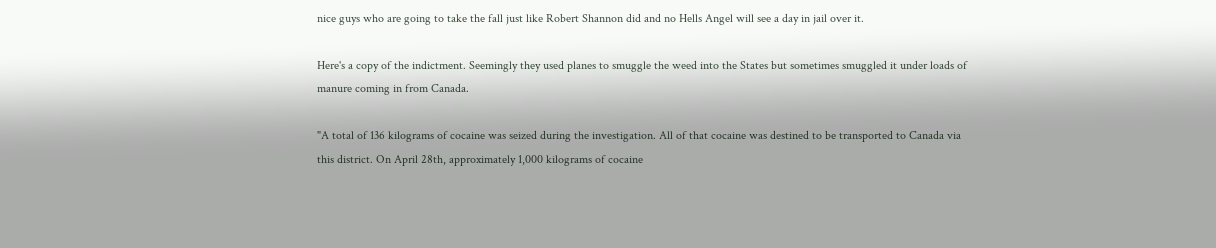nice guys who are going to take the fall just like Robert Shannon did and no Hells Angel will see a day in jail over it.

Here's a copy of the indictment. Seemingly they used planes to smuggle the weed into the States but sometimes smuggled it under loads of manure coming in from Canada.

"A total of 136 kilograms of cocaine was seized during the investigation. All of that cocaine was destined to be transported to Canada via this district. On April 28th, approximately 1,000 kilograms of cocaine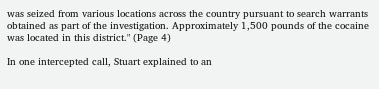was seized from various locations across the country pursuant to search warrants obtained as part of the investigation. Approximately 1,500 pounds of the cocaine was located in this district." (Page 4)

In one intercepted call, Stuart explained to an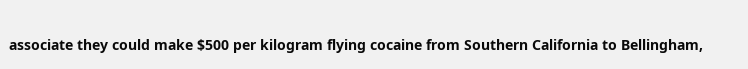associate they could make $500 per kilogram flying cocaine from Southern California to Bellingham,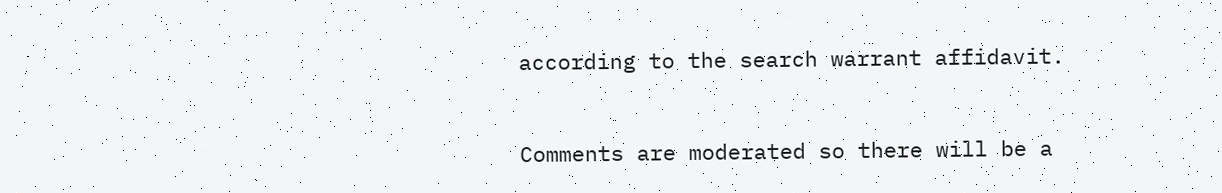according to the search warrant affidavit.


Comments are moderated so there will be a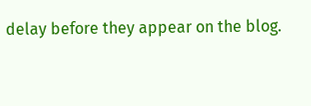delay before they appear on the blog.